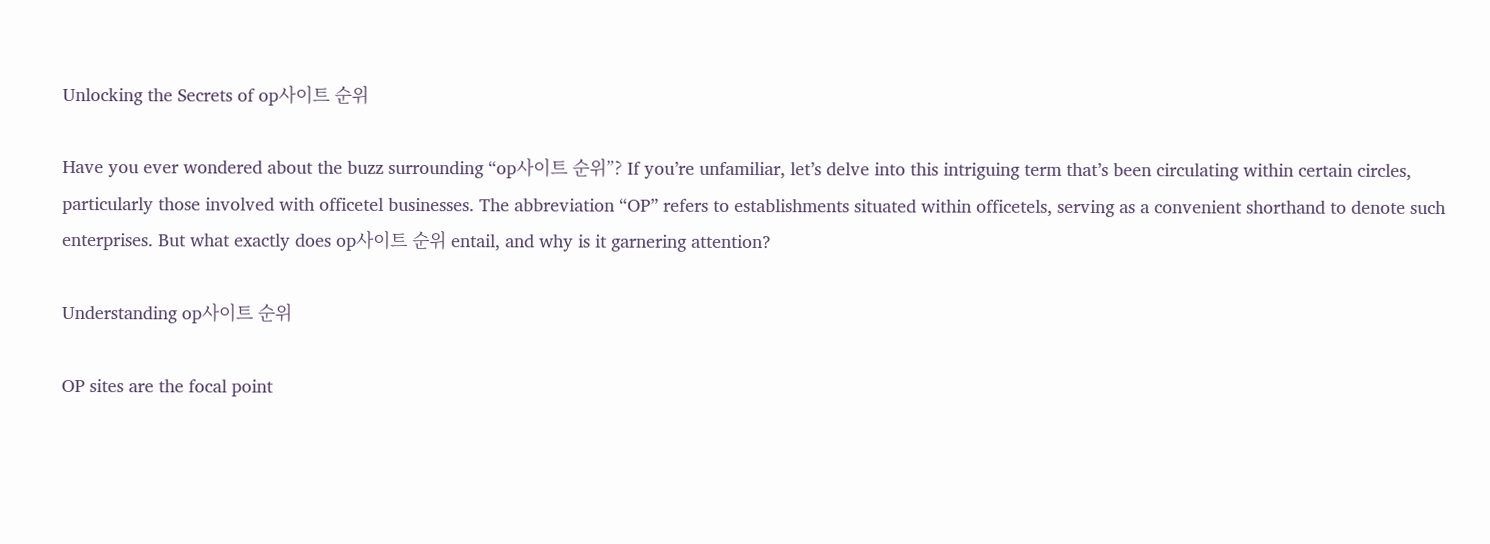Unlocking the Secrets of op사이트 순위

Have you ever wondered about the buzz surrounding “op사이트 순위”? If you’re unfamiliar, let’s delve into this intriguing term that’s been circulating within certain circles, particularly those involved with officetel businesses. The abbreviation “OP” refers to establishments situated within officetels, serving as a convenient shorthand to denote such enterprises. But what exactly does op사이트 순위 entail, and why is it garnering attention?

Understanding op사이트 순위

OP sites are the focal point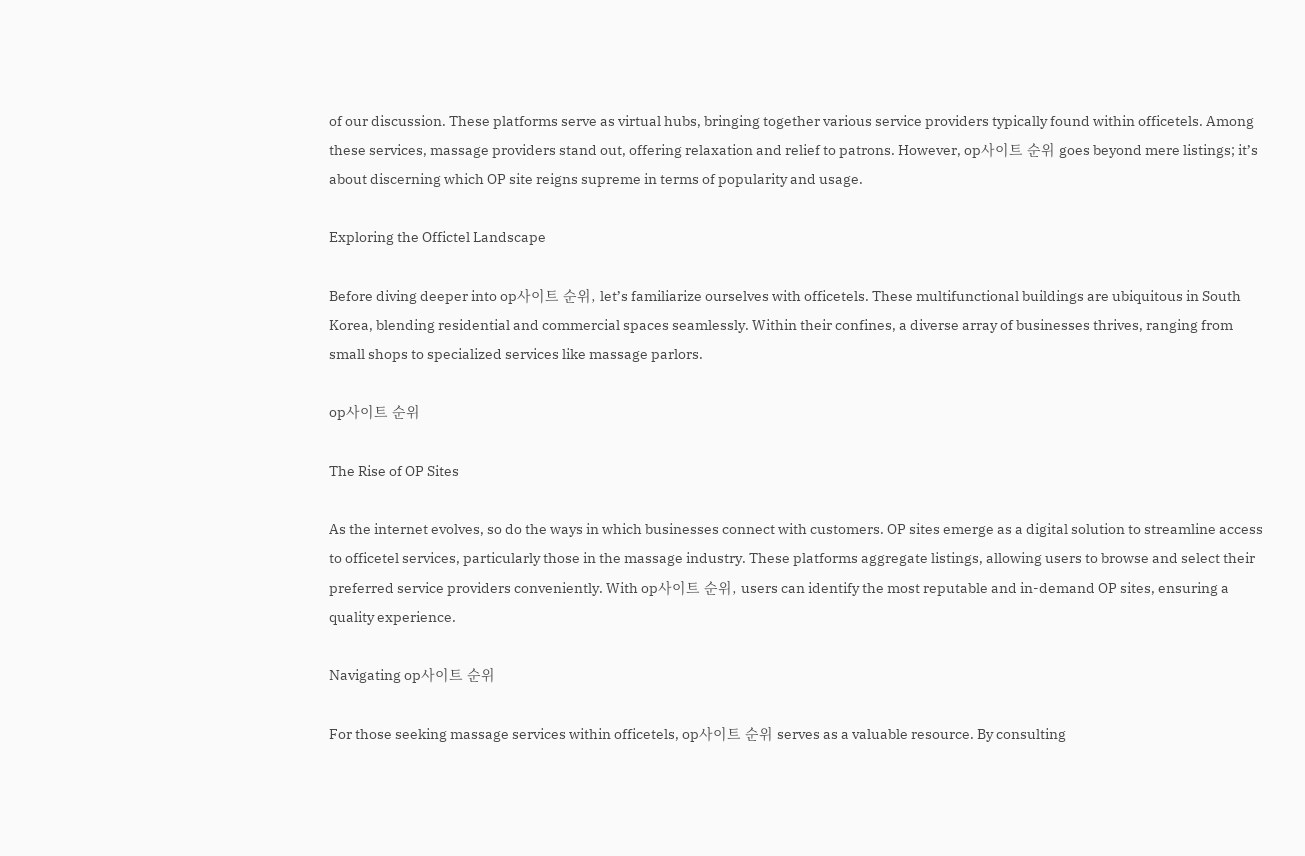of our discussion. These platforms serve as virtual hubs, bringing together various service providers typically found within officetels. Among these services, massage providers stand out, offering relaxation and relief to patrons. However, op사이트 순위 goes beyond mere listings; it’s about discerning which OP site reigns supreme in terms of popularity and usage.

Exploring the Offictel Landscape

Before diving deeper into op사이트 순위, let’s familiarize ourselves with officetels. These multifunctional buildings are ubiquitous in South Korea, blending residential and commercial spaces seamlessly. Within their confines, a diverse array of businesses thrives, ranging from small shops to specialized services like massage parlors.

op사이트 순위

The Rise of OP Sites

As the internet evolves, so do the ways in which businesses connect with customers. OP sites emerge as a digital solution to streamline access to officetel services, particularly those in the massage industry. These platforms aggregate listings, allowing users to browse and select their preferred service providers conveniently. With op사이트 순위, users can identify the most reputable and in-demand OP sites, ensuring a quality experience.

Navigating op사이트 순위

For those seeking massage services within officetels, op사이트 순위 serves as a valuable resource. By consulting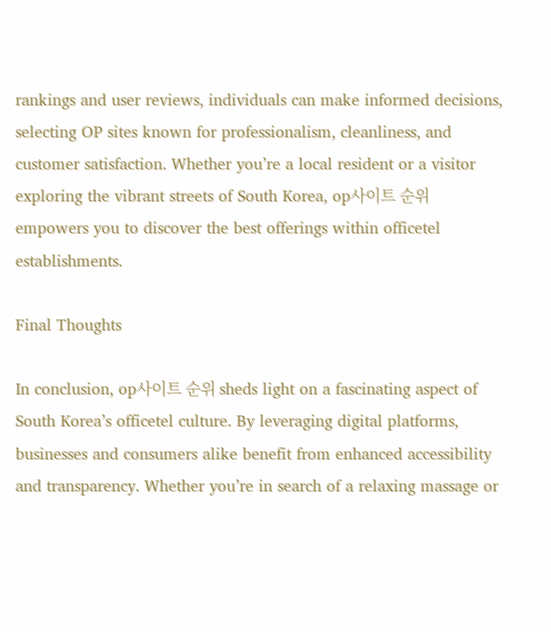rankings and user reviews, individuals can make informed decisions, selecting OP sites known for professionalism, cleanliness, and customer satisfaction. Whether you’re a local resident or a visitor exploring the vibrant streets of South Korea, op사이트 순위 empowers you to discover the best offerings within officetel establishments.

Final Thoughts

In conclusion, op사이트 순위 sheds light on a fascinating aspect of South Korea’s officetel culture. By leveraging digital platforms, businesses and consumers alike benefit from enhanced accessibility and transparency. Whether you’re in search of a relaxing massage or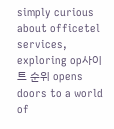simply curious about officetel services, exploring op사이트 순위 opens doors to a world of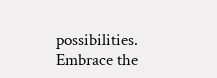possibilities. Embrace the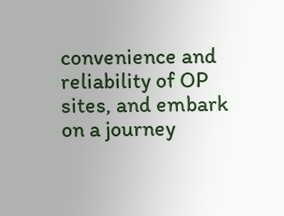convenience and reliability of OP sites, and embark on a journey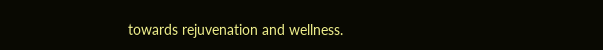towards rejuvenation and wellness.